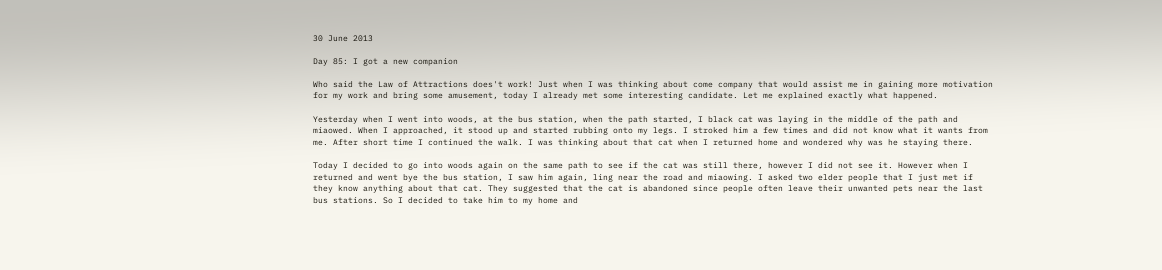30 June 2013

Day 85: I got a new companion

Who said the Law of Attractions does't work! Just when I was thinking about come company that would assist me in gaining more motivation for my work and bring some amusement, today I already met some interesting candidate. Let me explained exactly what happened.

Yesterday when I went into woods, at the bus station, when the path started, I black cat was laying in the middle of the path and miaowed. When I approached, it stood up and started rubbing onto my legs. I stroked him a few times and did not know what it wants from me. After short time I continued the walk. I was thinking about that cat when I returned home and wondered why was he staying there.

Today I decided to go into woods again on the same path to see if the cat was still there, however I did not see it. However when I returned and went bye the bus station, I saw him again, ling near the road and miaowing. I asked two elder people that I just met if they know anything about that cat. They suggested that the cat is abandoned since people often leave their unwanted pets near the last bus stations. So I decided to take him to my home and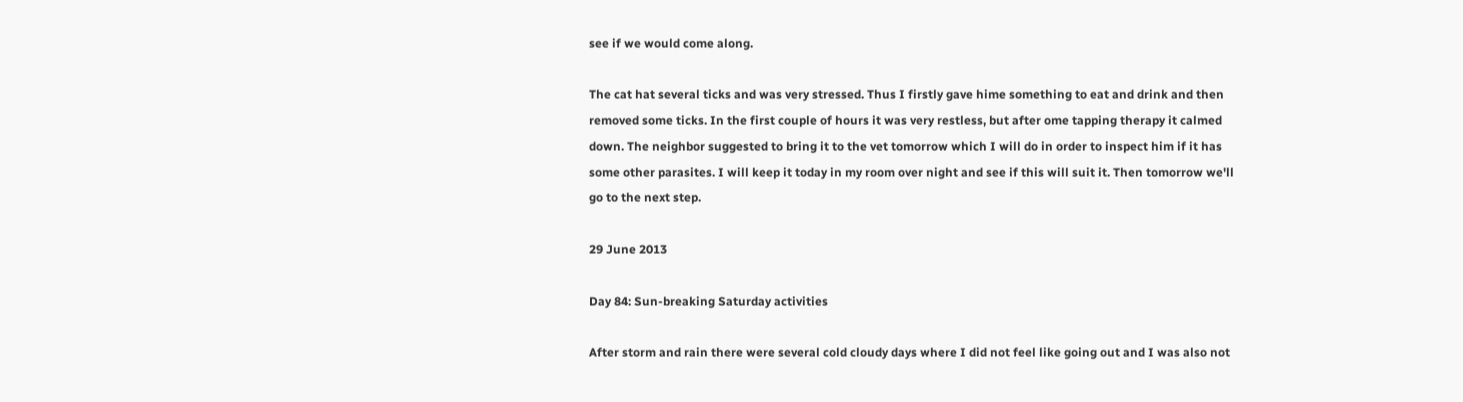see if we would come along.

The cat hat several ticks and was very stressed. Thus I firstly gave hime something to eat and drink and then removed some ticks. In the first couple of hours it was very restless, but after ome tapping therapy it calmed down. The neighbor suggested to bring it to the vet tomorrow which I will do in order to inspect him if it has some other parasites. I will keep it today in my room over night and see if this will suit it. Then tomorrow we'll go to the next step.

29 June 2013

Day 84: Sun-breaking Saturday activities

After storm and rain there were several cold cloudy days where I did not feel like going out and I was also not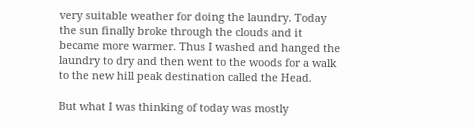very suitable weather for doing the laundry. Today the sun finally broke through the clouds and it became more warmer. Thus I washed and hanged the laundry to dry and then went to the woods for a walk to the new hill peak destination called the Head.

But what I was thinking of today was mostly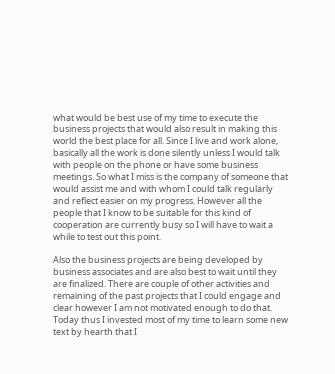what would be best use of my time to execute the business projects that would also result in making this world the best place for all. Since I live and work alone, basically all the work is done silently unless I would talk with people on the phone or have some business meetings. So what I miss is the company of someone that would assist me and with whom I could talk regularly and reflect easier on my progress. However all the people that I know to be suitable for this kind of cooperation are currently busy so I will have to wait a while to test out this point.

Also the business projects are being developed by business associates and are also best to wait until they are finalized. There are couple of other activities and remaining of the past projects that I could engage and clear however I am not motivated enough to do that. Today thus I invested most of my time to learn some new text by hearth that I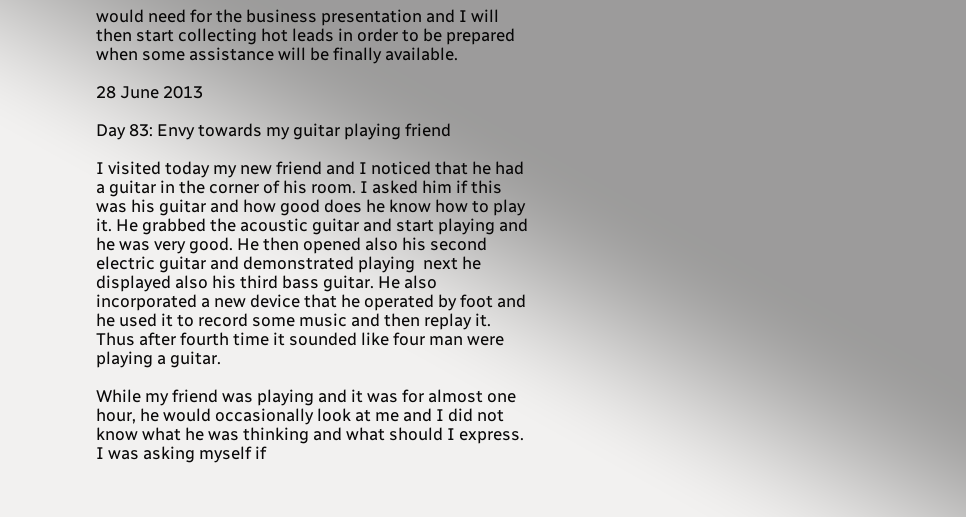would need for the business presentation and I will then start collecting hot leads in order to be prepared when some assistance will be finally available.

28 June 2013

Day 83: Envy towards my guitar playing friend

I visited today my new friend and I noticed that he had a guitar in the corner of his room. I asked him if this was his guitar and how good does he know how to play it. He grabbed the acoustic guitar and start playing and he was very good. He then opened also his second electric guitar and demonstrated playing  next he displayed also his third bass guitar. He also incorporated a new device that he operated by foot and he used it to record some music and then replay it. Thus after fourth time it sounded like four man were playing a guitar.

While my friend was playing and it was for almost one hour, he would occasionally look at me and I did not know what he was thinking and what should I express. I was asking myself if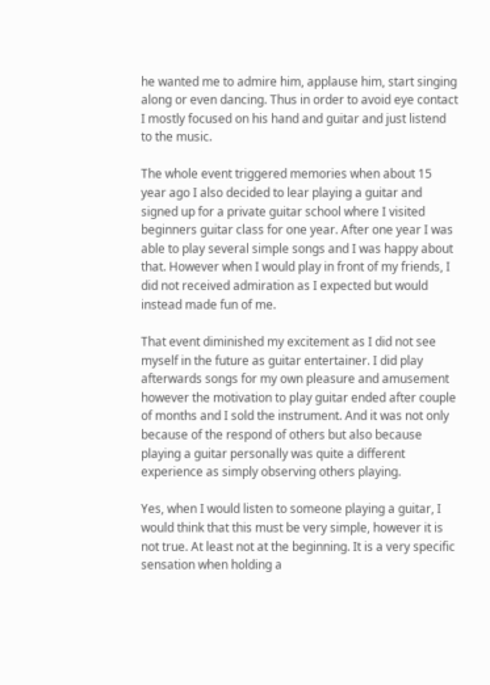he wanted me to admire him, applause him, start singing along or even dancing. Thus in order to avoid eye contact I mostly focused on his hand and guitar and just listend to the music.

The whole event triggered memories when about 15 year ago I also decided to lear playing a guitar and signed up for a private guitar school where I visited beginners guitar class for one year. After one year I was able to play several simple songs and I was happy about that. However when I would play in front of my friends, I did not received admiration as I expected but would instead made fun of me.

That event diminished my excitement as I did not see myself in the future as guitar entertainer. I did play afterwards songs for my own pleasure and amusement however the motivation to play guitar ended after couple of months and I sold the instrument. And it was not only because of the respond of others but also because playing a guitar personally was quite a different experience as simply observing others playing.

Yes, when I would listen to someone playing a guitar, I would think that this must be very simple, however it is not true. At least not at the beginning. It is a very specific sensation when holding a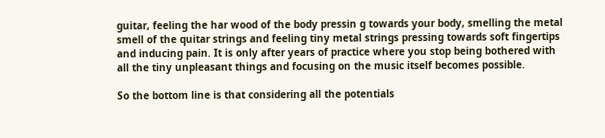guitar, feeling the har wood of the body pressin g towards your body, smelling the metal smell of the quitar strings and feeling tiny metal strings pressing towards soft fingertips and inducing pain. It is only after years of practice where you stop being bothered with all the tiny unpleasant things and focusing on the music itself becomes possible.

So the bottom line is that considering all the potentials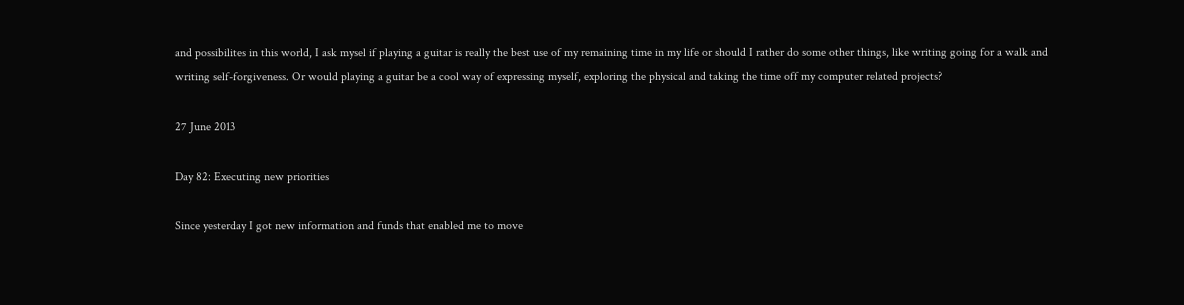and possibilites in this world, I ask mysel if playing a guitar is really the best use of my remaining time in my life or should I rather do some other things, like writing going for a walk and writing self-forgiveness. Or would playing a guitar be a cool way of expressing myself, exploring the physical and taking the time off my computer related projects?

27 June 2013

Day 82: Executing new priorities

Since yesterday I got new information and funds that enabled me to move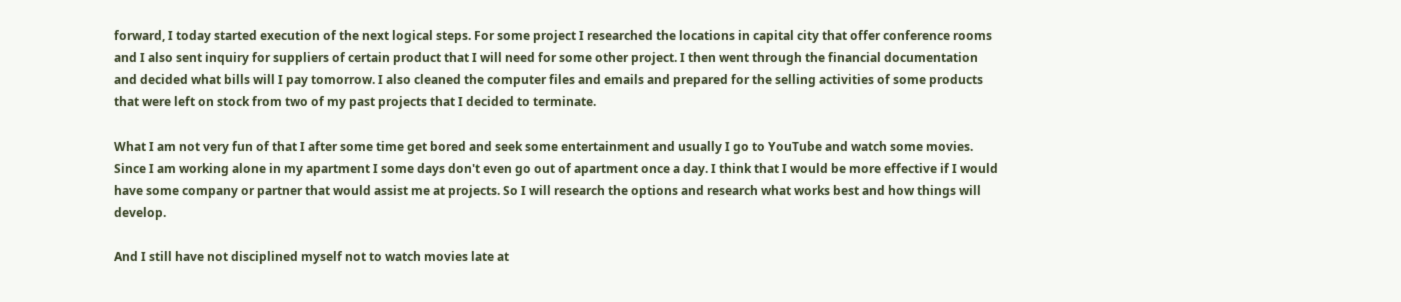forward, I today started execution of the next logical steps. For some project I researched the locations in capital city that offer conference rooms and I also sent inquiry for suppliers of certain product that I will need for some other project. I then went through the financial documentation and decided what bills will I pay tomorrow. I also cleaned the computer files and emails and prepared for the selling activities of some products that were left on stock from two of my past projects that I decided to terminate.

What I am not very fun of that I after some time get bored and seek some entertainment and usually I go to YouTube and watch some movies. Since I am working alone in my apartment I some days don't even go out of apartment once a day. I think that I would be more effective if I would have some company or partner that would assist me at projects. So I will research the options and research what works best and how things will develop.

And I still have not disciplined myself not to watch movies late at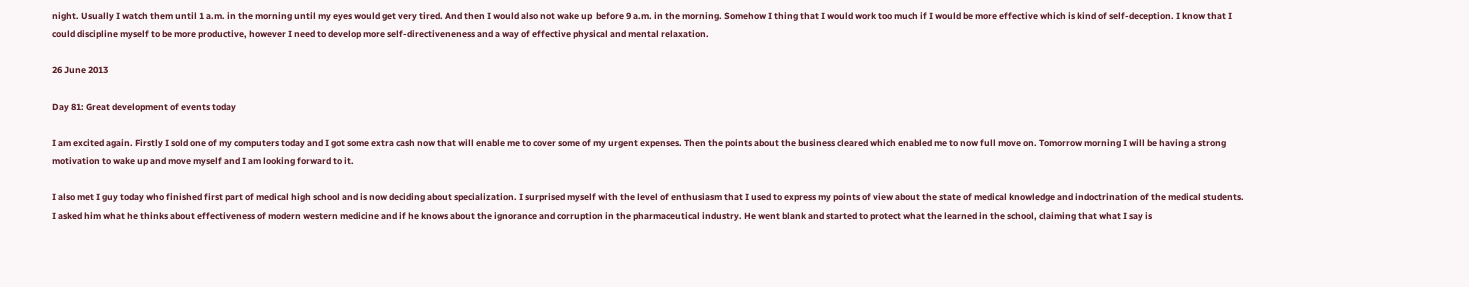night. Usually I watch them until 1 a.m. in the morning until my eyes would get very tired. And then I would also not wake up  before 9 a.m. in the morning. Somehow I thing that I would work too much if I would be more effective which is kind of self-deception. I know that I could discipline myself to be more productive, however I need to develop more self-directiveneness and a way of effective physical and mental relaxation.

26 June 2013

Day 81: Great development of events today

I am excited again. Firstly I sold one of my computers today and I got some extra cash now that will enable me to cover some of my urgent expenses. Then the points about the business cleared which enabled me to now full move on. Tomorrow morning I will be having a strong motivation to wake up and move myself and I am looking forward to it.

I also met I guy today who finished first part of medical high school and is now deciding about specialization. I surprised myself with the level of enthusiasm that I used to express my points of view about the state of medical knowledge and indoctrination of the medical students. I asked him what he thinks about effectiveness of modern western medicine and if he knows about the ignorance and corruption in the pharmaceutical industry. He went blank and started to protect what the learned in the school, claiming that what I say is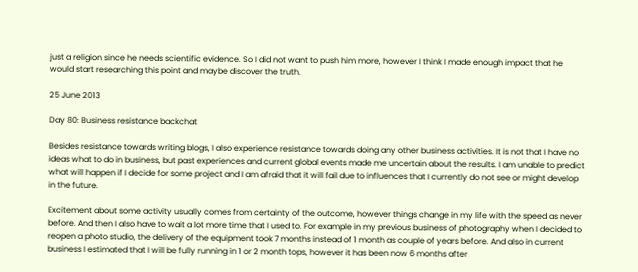just a religion since he needs scientific evidence. So I did not want to push him more, however I think I made enough impact that he would start researching this point and maybe discover the truth.

25 June 2013

Day 80: Business resistance backchat

Besides resistance towards writing blogs, I also experience resistance towards doing any other business activities. It is not that I have no ideas what to do in business, but past experiences and current global events made me uncertain about the results. I am unable to predict what will happen if I decide for some project and I am afraid that it will fail due to influences that I currently do not see or might develop in the future.

Excitement about some activity usually comes from certainty of the outcome, however things change in my life with the speed as never before. And then I also have to wait a lot more time that I used to. For example in my previous business of photography when I decided to reopen a photo studio, the delivery of the equipment took 7 months instead of 1 month as couple of years before. And also in current business I estimated that I will be fully running in 1 or 2 month tops, however it has been now 6 months after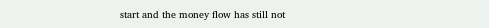start and the money flow has still not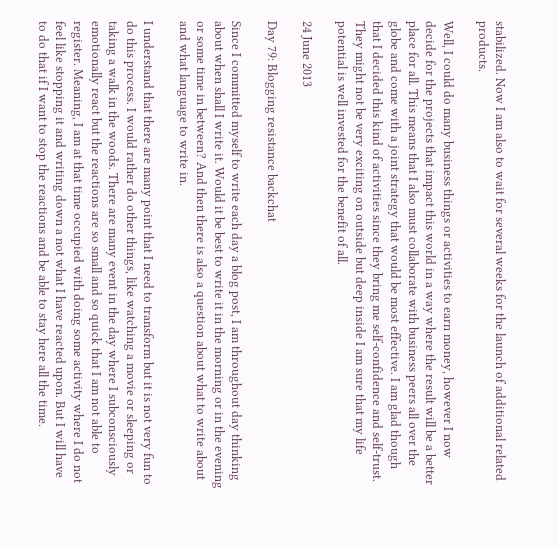stabilized. Now I am also to wait for several weeks for the launch of additional related products.

Well, I could do many business things or activities to earn money, however I now decide for the projects that impact this world in a way where the result will be a better place for all. This means that I also must collaborate with business peers all over the globe and come with a joint strategy that would be most effective. I am glad though that I decided this kind of activities since they bring me self-confidence and self-trust. They might not be very exciting on outside but deep inside I am sure that my life potential is well invested for the benefit of all.

24 June 2013

Day 79: Blogging resistance backchat

Since I committed myself to write each day a blog post, I am throughout day thinking about when shall I write it. Would it be best to write it in the morning or in the evening or some time in between? And then there is also a question about what to write about and what language to write in.

I understand that there are many point that I need to transform but it is not very fun to do this process. I would rather do other things, like watching a movie or sleeping or taking a walk in the woods. There are many event in the day where I subconsciously emotionally react but the reactions are so small and so quick that I am not able to register. Meaning, I am at that time occupied with doing some activity where I do not feel like stopping it and writing down a not what I have reacted upon. But I will have to do that if I want to stop the reactions and be able to stay here all the time.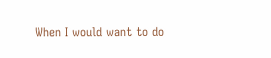When I would want to do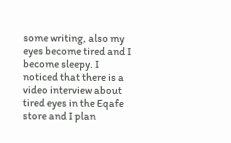some writing, also my eyes become tired and I become sleepy. I noticed that there is a video interview about tired eyes in the Eqafe store and I plan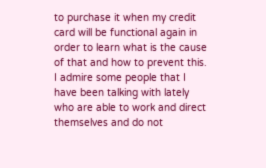to purchase it when my credit card will be functional again in order to learn what is the cause of that and how to prevent this. I admire some people that I have been talking with lately who are able to work and direct themselves and do not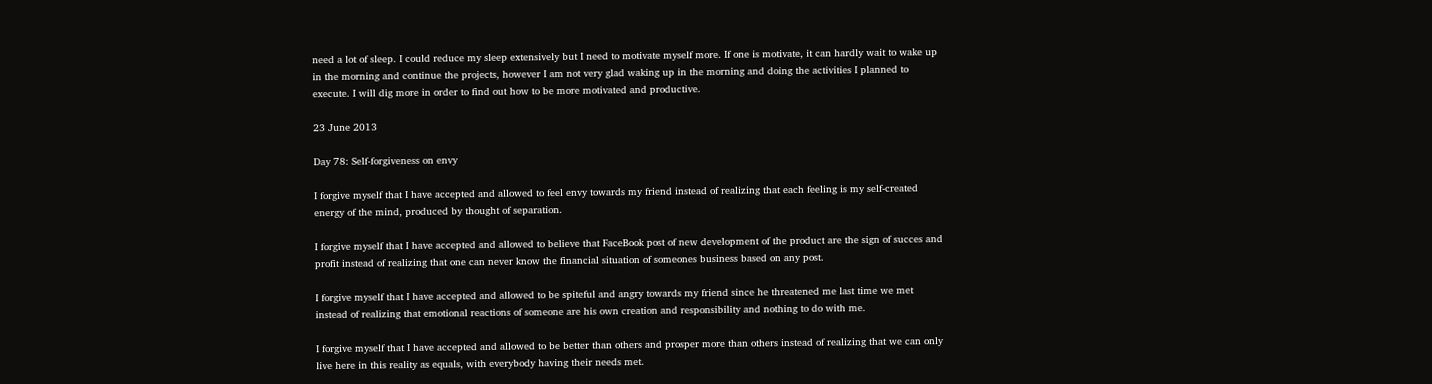need a lot of sleep. I could reduce my sleep extensively but I need to motivate myself more. If one is motivate, it can hardly wait to wake up in the morning and continue the projects, however I am not very glad waking up in the morning and doing the activities I planned to execute. I will dig more in order to find out how to be more motivated and productive.

23 June 2013

Day 78: Self-forgiveness on envy

I forgive myself that I have accepted and allowed to feel envy towards my friend instead of realizing that each feeling is my self-created energy of the mind, produced by thought of separation.

I forgive myself that I have accepted and allowed to believe that FaceBook post of new development of the product are the sign of succes and profit instead of realizing that one can never know the financial situation of someones business based on any post.

I forgive myself that I have accepted and allowed to be spiteful and angry towards my friend since he threatened me last time we met instead of realizing that emotional reactions of someone are his own creation and responsibility and nothing to do with me.

I forgive myself that I have accepted and allowed to be better than others and prosper more than others instead of realizing that we can only live here in this reality as equals, with everybody having their needs met.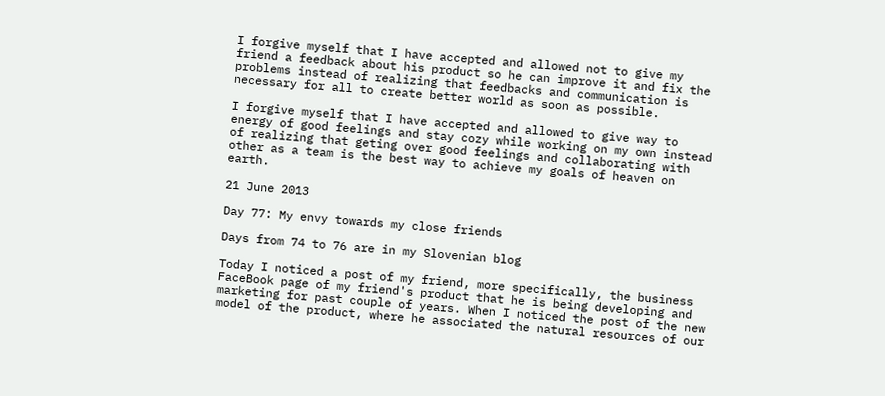I forgive myself that I have accepted and allowed not to give my friend a feedback about his product so he can improve it and fix the problems instead of realizing that feedbacks and communication is necessary for all to create better world as soon as possible.

I forgive myself that I have accepted and allowed to give way to energy of good feelings and stay cozy while working on my own instead of realizing that geting over good feelings and collaborating with other as a team is the best way to achieve my goals of heaven on earth.

21 June 2013

Day 77: My envy towards my close friends

Days from 74 to 76 are in my Slovenian blog

Today I noticed a post of my friend, more specifically, the business FaceBook page of my friend's product that he is being developing and marketing for past couple of years. When I noticed the post of the new model of the product, where he associated the natural resources of our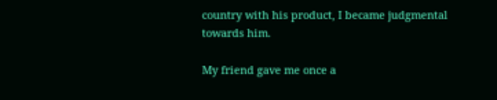country with his product, I became judgmental towards him.

My friend gave me once a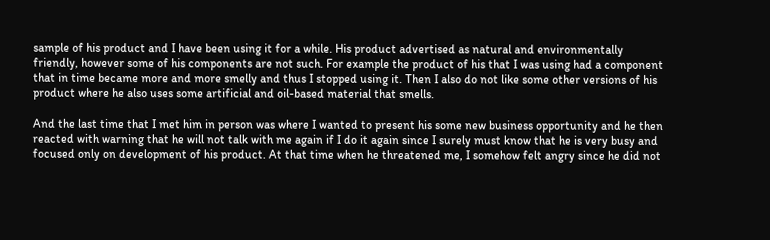sample of his product and I have been using it for a while. His product advertised as natural and environmentally friendly, however some of his components are not such. For example the product of his that I was using had a component that in time became more and more smelly and thus I stopped using it. Then I also do not like some other versions of his product where he also uses some artificial and oil-based material that smells.

And the last time that I met him in person was where I wanted to present his some new business opportunity and he then reacted with warning that he will not talk with me again if I do it again since I surely must know that he is very busy and focused only on development of his product. At that time when he threatened me, I somehow felt angry since he did not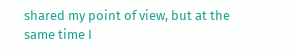shared my point of view, but at the same time I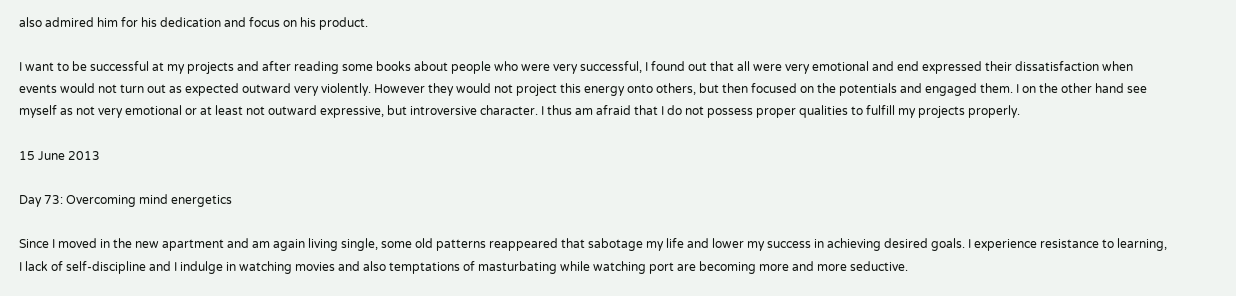also admired him for his dedication and focus on his product.

I want to be successful at my projects and after reading some books about people who were very successful, I found out that all were very emotional and end expressed their dissatisfaction when events would not turn out as expected outward very violently. However they would not project this energy onto others, but then focused on the potentials and engaged them. I on the other hand see myself as not very emotional or at least not outward expressive, but introversive character. I thus am afraid that I do not possess proper qualities to fulfill my projects properly.

15 June 2013

Day 73: Overcoming mind energetics

Since I moved in the new apartment and am again living single, some old patterns reappeared that sabotage my life and lower my success in achieving desired goals. I experience resistance to learning, I lack of self-discipline and I indulge in watching movies and also temptations of masturbating while watching port are becoming more and more seductive.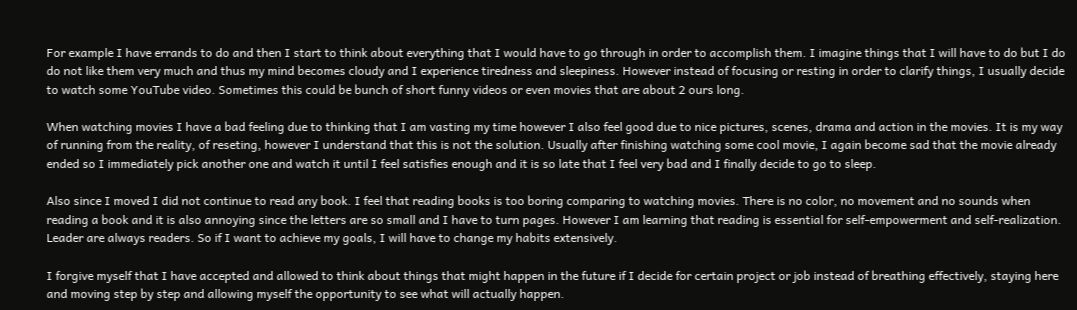For example I have errands to do and then I start to think about everything that I would have to go through in order to accomplish them. I imagine things that I will have to do but I do do not like them very much and thus my mind becomes cloudy and I experience tiredness and sleepiness. However instead of focusing or resting in order to clarify things, I usually decide to watch some YouTube video. Sometimes this could be bunch of short funny videos or even movies that are about 2 ours long.

When watching movies I have a bad feeling due to thinking that I am vasting my time however I also feel good due to nice pictures, scenes, drama and action in the movies. It is my way of running from the reality, of reseting, however I understand that this is not the solution. Usually after finishing watching some cool movie, I again become sad that the movie already ended so I immediately pick another one and watch it until I feel satisfies enough and it is so late that I feel very bad and I finally decide to go to sleep.

Also since I moved I did not continue to read any book. I feel that reading books is too boring comparing to watching movies. There is no color, no movement and no sounds when reading a book and it is also annoying since the letters are so small and I have to turn pages. However I am learning that reading is essential for self-empowerment and self-realization. Leader are always readers. So if I want to achieve my goals, I will have to change my habits extensively.

I forgive myself that I have accepted and allowed to think about things that might happen in the future if I decide for certain project or job instead of breathing effectively, staying here and moving step by step and allowing myself the opportunity to see what will actually happen.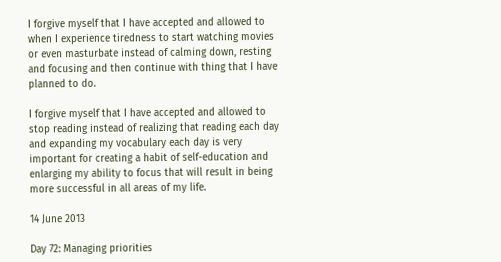I forgive myself that I have accepted and allowed to when I experience tiredness to start watching movies or even masturbate instead of calming down, resting and focusing and then continue with thing that I have planned to do.

I forgive myself that I have accepted and allowed to stop reading instead of realizing that reading each day and expanding my vocabulary each day is very important for creating a habit of self-education and enlarging my ability to focus that will result in being more successful in all areas of my life.

14 June 2013

Day 72: Managing priorities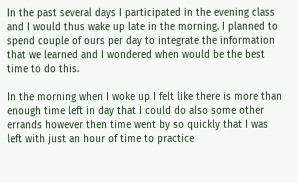In the past several days I participated in the evening class and I would thus wake up late in the morning. I planned to spend couple of ours per day to integrate the information that we learned and I wondered when would be the best time to do this.

In the morning when I woke up I felt like there is more than enough time left in day that I could do also some other errands however then time went by so quickly that I was left with just an hour of time to practice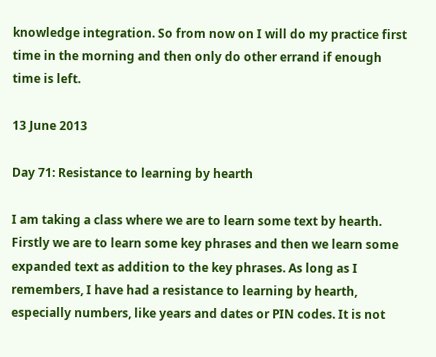knowledge integration. So from now on I will do my practice first time in the morning and then only do other errand if enough time is left.

13 June 2013

Day 71: Resistance to learning by hearth

I am taking a class where we are to learn some text by hearth. Firstly we are to learn some key phrases and then we learn some expanded text as addition to the key phrases. As long as I remembers, I have had a resistance to learning by hearth, especially numbers, like years and dates or PIN codes. It is not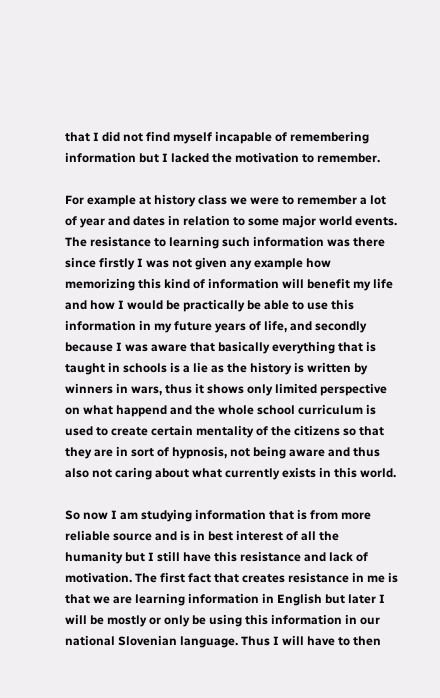that I did not find myself incapable of remembering information but I lacked the motivation to remember.

For example at history class we were to remember a lot of year and dates in relation to some major world events. The resistance to learning such information was there since firstly I was not given any example how memorizing this kind of information will benefit my life and how I would be practically be able to use this information in my future years of life, and secondly because I was aware that basically everything that is taught in schools is a lie as the history is written by winners in wars, thus it shows only limited perspective on what happend and the whole school curriculum is used to create certain mentality of the citizens so that they are in sort of hypnosis, not being aware and thus also not caring about what currently exists in this world.

So now I am studying information that is from more reliable source and is in best interest of all the humanity but I still have this resistance and lack of motivation. The first fact that creates resistance in me is that we are learning information in English but later I will be mostly or only be using this information in our national Slovenian language. Thus I will have to then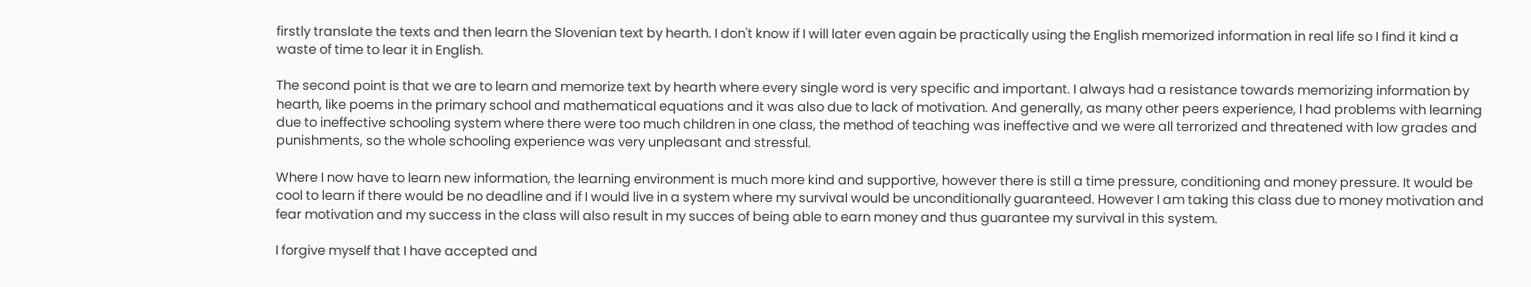firstly translate the texts and then learn the Slovenian text by hearth. I don't know if I will later even again be practically using the English memorized information in real life so I find it kind a waste of time to lear it in English.

The second point is that we are to learn and memorize text by hearth where every single word is very specific and important. I always had a resistance towards memorizing information by hearth, like poems in the primary school and mathematical equations and it was also due to lack of motivation. And generally, as many other peers experience, I had problems with learning due to ineffective schooling system where there were too much children in one class, the method of teaching was ineffective and we were all terrorized and threatened with low grades and punishments, so the whole schooling experience was very unpleasant and stressful.

Where I now have to learn new information, the learning environment is much more kind and supportive, however there is still a time pressure, conditioning and money pressure. It would be cool to learn if there would be no deadline and if I would live in a system where my survival would be unconditionally guaranteed. However I am taking this class due to money motivation and fear motivation and my success in the class will also result in my succes of being able to earn money and thus guarantee my survival in this system.

I forgive myself that I have accepted and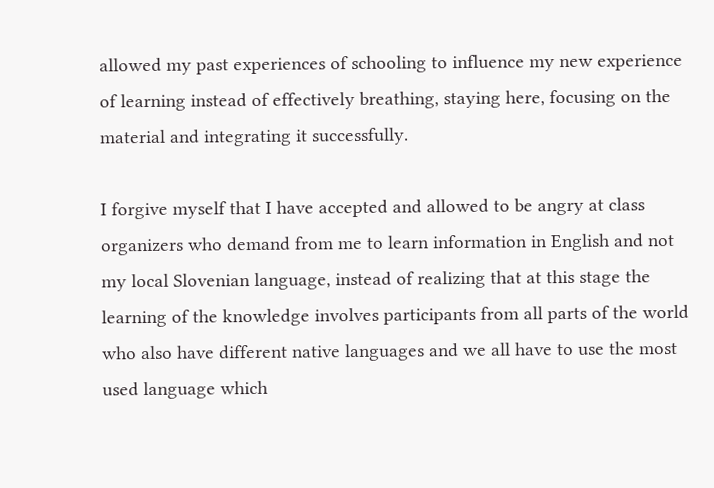allowed my past experiences of schooling to influence my new experience of learning instead of effectively breathing, staying here, focusing on the material and integrating it successfully.

I forgive myself that I have accepted and allowed to be angry at class organizers who demand from me to learn information in English and not my local Slovenian language, instead of realizing that at this stage the learning of the knowledge involves participants from all parts of the world who also have different native languages and we all have to use the most used language which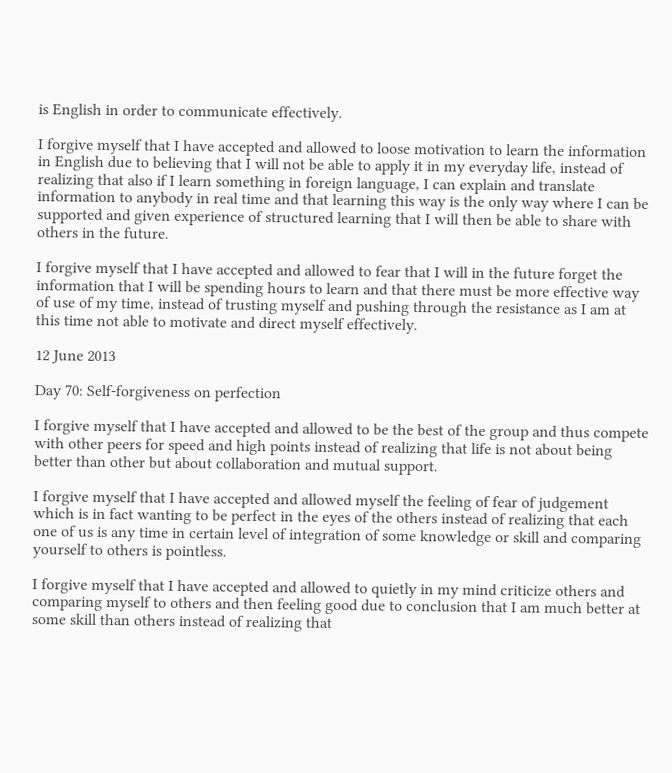is English in order to communicate effectively.

I forgive myself that I have accepted and allowed to loose motivation to learn the information in English due to believing that I will not be able to apply it in my everyday life, instead of realizing that also if I learn something in foreign language, I can explain and translate information to anybody in real time and that learning this way is the only way where I can be supported and given experience of structured learning that I will then be able to share with others in the future.

I forgive myself that I have accepted and allowed to fear that I will in the future forget the information that I will be spending hours to learn and that there must be more effective way of use of my time, instead of trusting myself and pushing through the resistance as I am at this time not able to motivate and direct myself effectively.

12 June 2013

Day 70: Self-forgiveness on perfection

I forgive myself that I have accepted and allowed to be the best of the group and thus compete with other peers for speed and high points instead of realizing that life is not about being better than other but about collaboration and mutual support.

I forgive myself that I have accepted and allowed myself the feeling of fear of judgement which is in fact wanting to be perfect in the eyes of the others instead of realizing that each one of us is any time in certain level of integration of some knowledge or skill and comparing yourself to others is pointless.

I forgive myself that I have accepted and allowed to quietly in my mind criticize others and comparing myself to others and then feeling good due to conclusion that I am much better at some skill than others instead of realizing that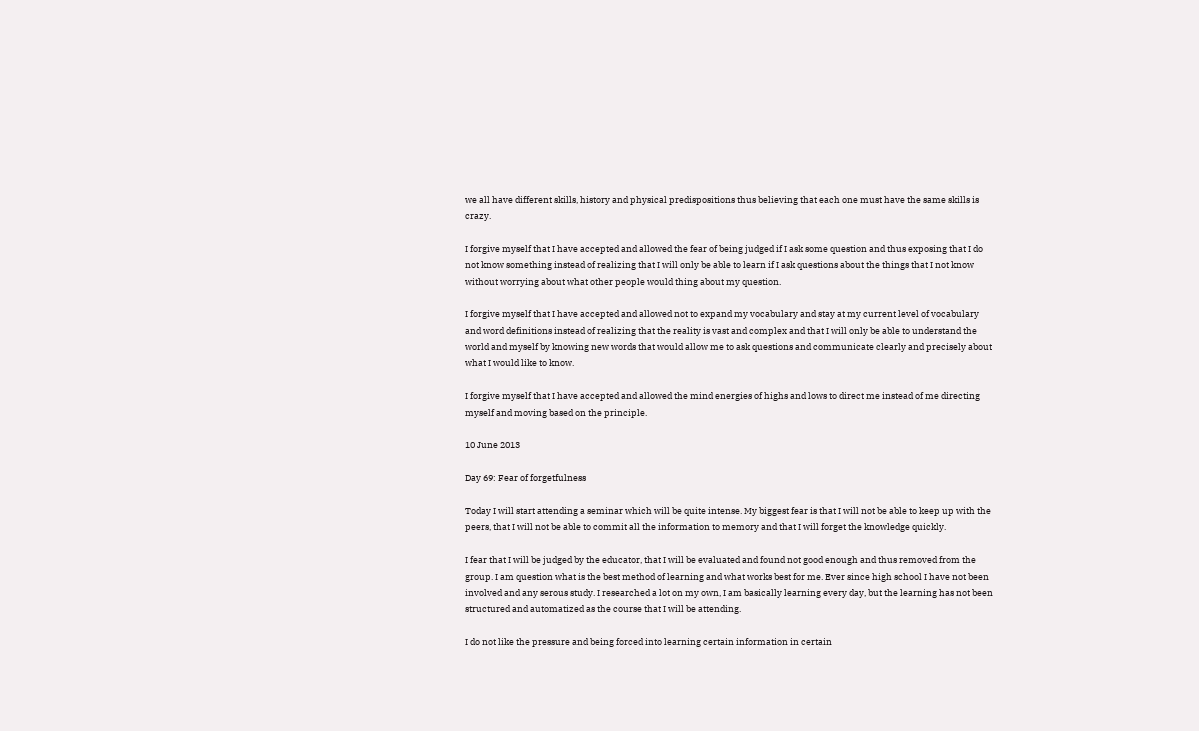we all have different skills, history and physical predispositions thus believing that each one must have the same skills is crazy.

I forgive myself that I have accepted and allowed the fear of being judged if I ask some question and thus exposing that I do not know something instead of realizing that I will only be able to learn if I ask questions about the things that I not know without worrying about what other people would thing about my question.

I forgive myself that I have accepted and allowed not to expand my vocabulary and stay at my current level of vocabulary and word definitions instead of realizing that the reality is vast and complex and that I will only be able to understand the world and myself by knowing new words that would allow me to ask questions and communicate clearly and precisely about what I would like to know.

I forgive myself that I have accepted and allowed the mind energies of highs and lows to direct me instead of me directing myself and moving based on the principle.

10 June 2013

Day 69: Fear of forgetfulness

Today I will start attending a seminar which will be quite intense. My biggest fear is that I will not be able to keep up with the peers, that I will not be able to commit all the information to memory and that I will forget the knowledge quickly.

I fear that I will be judged by the educator, that I will be evaluated and found not good enough and thus removed from the group. I am question what is the best method of learning and what works best for me. Ever since high school I have not been involved and any serous study. I researched a lot on my own, I am basically learning every day, but the learning has not been structured and automatized as the course that I will be attending.

I do not like the pressure and being forced into learning certain information in certain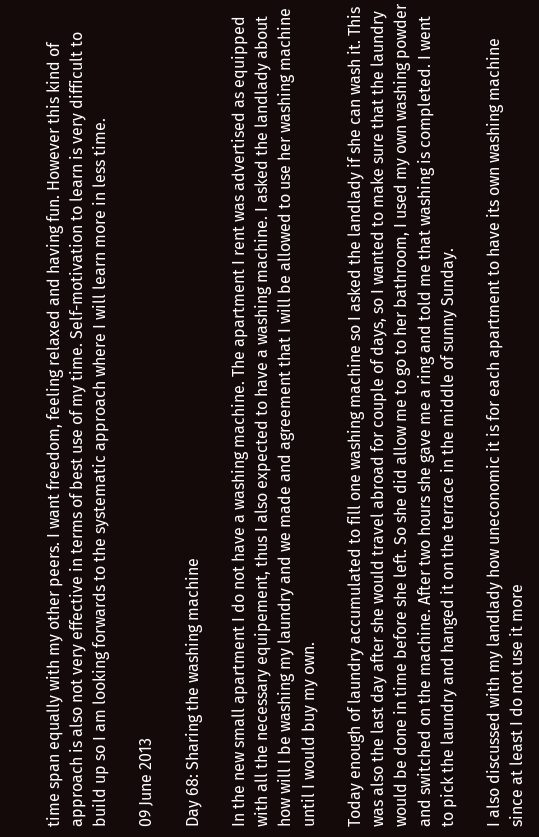time span equally with my other peers. I want freedom, feeling relaxed and having fun. However this kind of approach is also not very effective in terms of best use of my time. Self-motivation to learn is very difficult to build up so I am looking forwards to the systematic approach where I will learn more in less time.

09 June 2013

Day 68: Sharing the washing machine

In the new small apartment I do not have a washing machine. The apartment I rent was advertised as equipped with all the necessary equipement, thus I also expected to have a washing machine. I asked the landlady about how will I be washing my laundry and we made and agreement that I will be allowed to use her washing machine until I would buy my own.

Today enough of laundry accumulated to fill one washing machine so I asked the landlady if she can wash it. This was also the last day after she would travel abroad for couple of days, so I wanted to make sure that the laundry would be done in time before she left. So she did allow me to go to her bathroom, I used my own washing powder and switched on the machine. After two hours she gave me a ring and told me that washing is completed. I went to pick the laundry and hanged it on the terrace in the middle of sunny Sunday.

I also discussed with my landlady how uneconomic it is for each apartment to have its own washing machine since at least I do not use it more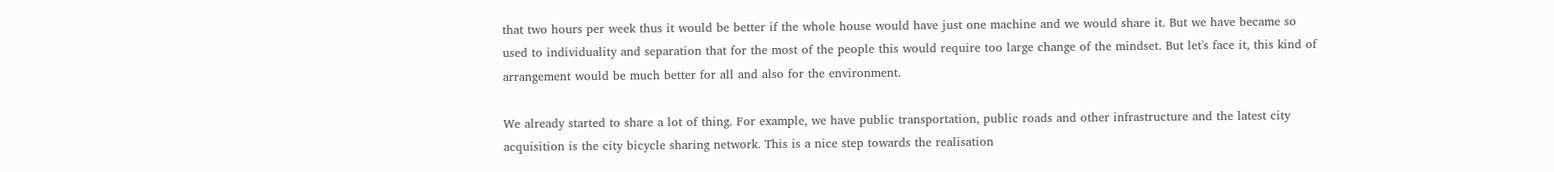that two hours per week thus it would be better if the whole house would have just one machine and we would share it. But we have became so used to individuality and separation that for the most of the people this would require too large change of the mindset. But let's face it, this kind of arrangement would be much better for all and also for the environment.

We already started to share a lot of thing. For example, we have public transportation, public roads and other infrastructure and the latest city acquisition is the city bicycle sharing network. This is a nice step towards the realisation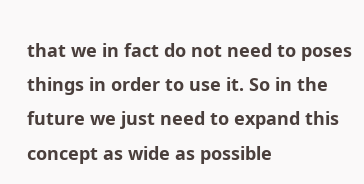that we in fact do not need to poses things in order to use it. So in the future we just need to expand this concept as wide as possible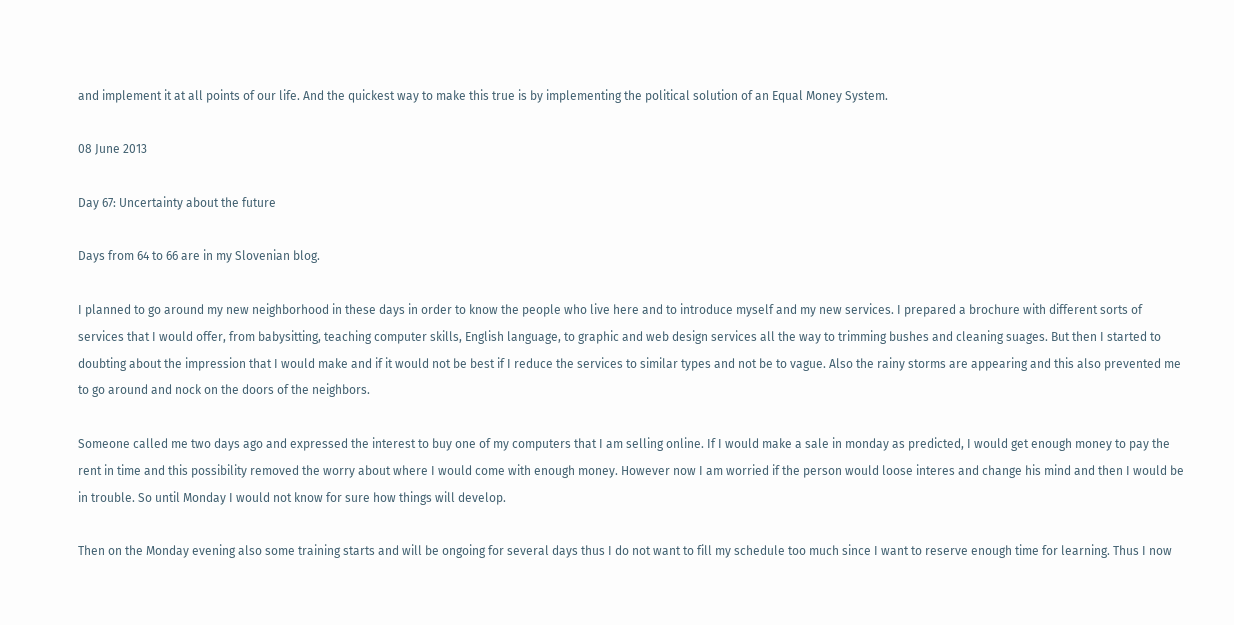and implement it at all points of our life. And the quickest way to make this true is by implementing the political solution of an Equal Money System.

08 June 2013

Day 67: Uncertainty about the future

Days from 64 to 66 are in my Slovenian blog.

I planned to go around my new neighborhood in these days in order to know the people who live here and to introduce myself and my new services. I prepared a brochure with different sorts of services that I would offer, from babysitting, teaching computer skills, English language, to graphic and web design services all the way to trimming bushes and cleaning suages. But then I started to doubting about the impression that I would make and if it would not be best if I reduce the services to similar types and not be to vague. Also the rainy storms are appearing and this also prevented me to go around and nock on the doors of the neighbors.

Someone called me two days ago and expressed the interest to buy one of my computers that I am selling online. If I would make a sale in monday as predicted, I would get enough money to pay the rent in time and this possibility removed the worry about where I would come with enough money. However now I am worried if the person would loose interes and change his mind and then I would be in trouble. So until Monday I would not know for sure how things will develop.

Then on the Monday evening also some training starts and will be ongoing for several days thus I do not want to fill my schedule too much since I want to reserve enough time for learning. Thus I now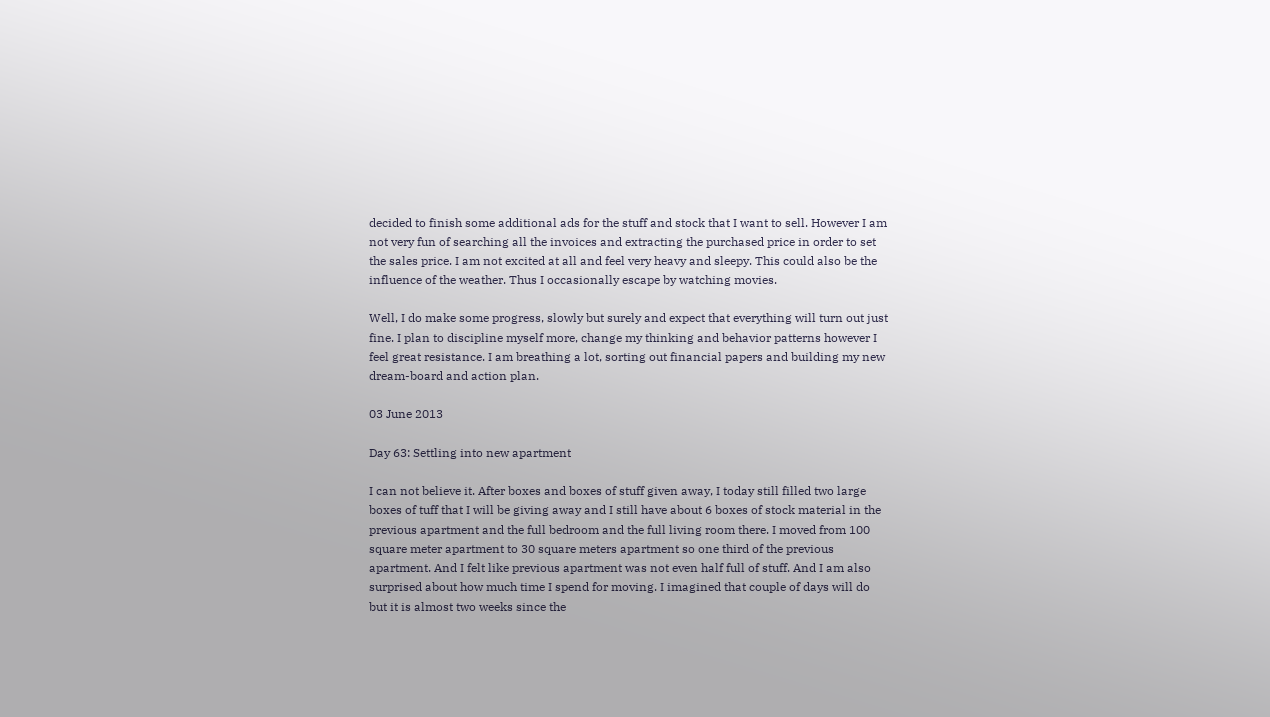decided to finish some additional ads for the stuff and stock that I want to sell. However I am not very fun of searching all the invoices and extracting the purchased price in order to set the sales price. I am not excited at all and feel very heavy and sleepy. This could also be the influence of the weather. Thus I occasionally escape by watching movies.

Well, I do make some progress, slowly but surely and expect that everything will turn out just fine. I plan to discipline myself more, change my thinking and behavior patterns however I feel great resistance. I am breathing a lot, sorting out financial papers and building my new dream-board and action plan.

03 June 2013

Day 63: Settling into new apartment

I can not believe it. After boxes and boxes of stuff given away, I today still filled two large boxes of tuff that I will be giving away and I still have about 6 boxes of stock material in the previous apartment and the full bedroom and the full living room there. I moved from 100 square meter apartment to 30 square meters apartment so one third of the previous apartment. And I felt like previous apartment was not even half full of stuff. And I am also surprised about how much time I spend for moving. I imagined that couple of days will do but it is almost two weeks since the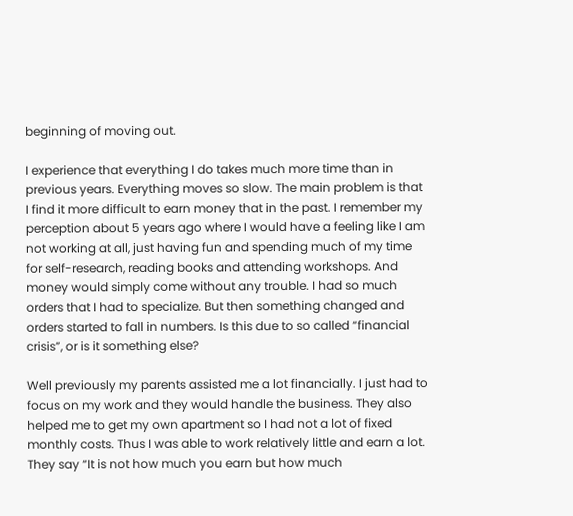beginning of moving out.

I experience that everything I do takes much more time than in previous years. Everything moves so slow. The main problem is that I find it more difficult to earn money that in the past. I remember my perception about 5 years ago where I would have a feeling like I am not working at all, just having fun and spending much of my time for self-research, reading books and attending workshops. And money would simply come without any trouble. I had so much orders that I had to specialize. But then something changed and orders started to fall in numbers. Is this due to so called “financial crisis”, or is it something else?

Well previously my parents assisted me a lot financially. I just had to focus on my work and they would handle the business. They also helped me to get my own apartment so I had not a lot of fixed monthly costs. Thus I was able to work relatively little and earn a lot. They say “It is not how much you earn but how much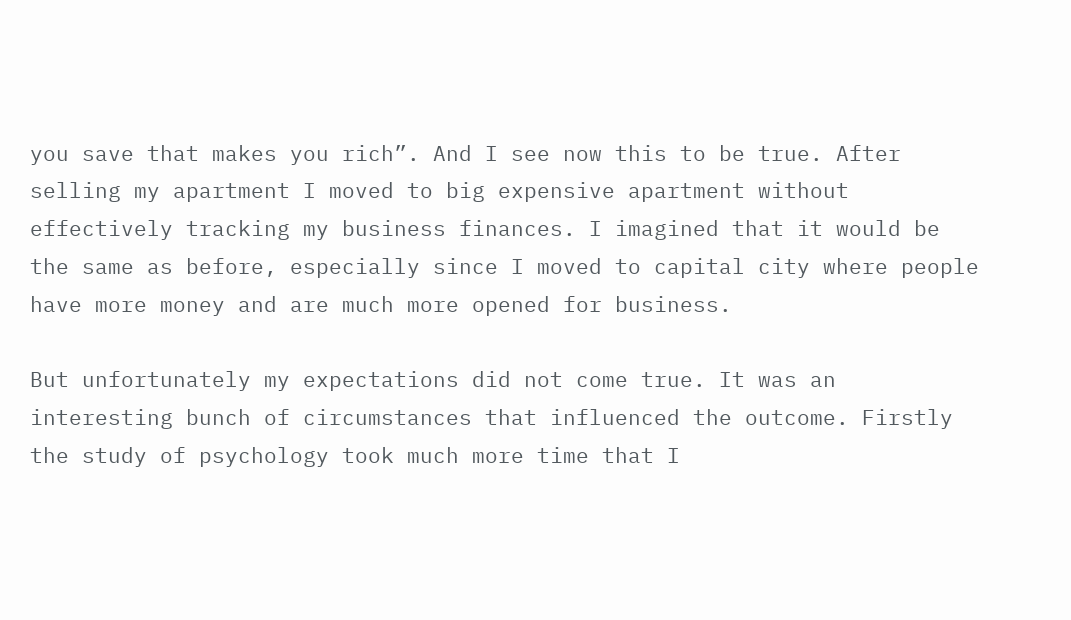you save that makes you rich”. And I see now this to be true. After selling my apartment I moved to big expensive apartment without effectively tracking my business finances. I imagined that it would be the same as before, especially since I moved to capital city where people have more money and are much more opened for business.

But unfortunately my expectations did not come true. It was an interesting bunch of circumstances that influenced the outcome. Firstly the study of psychology took much more time that I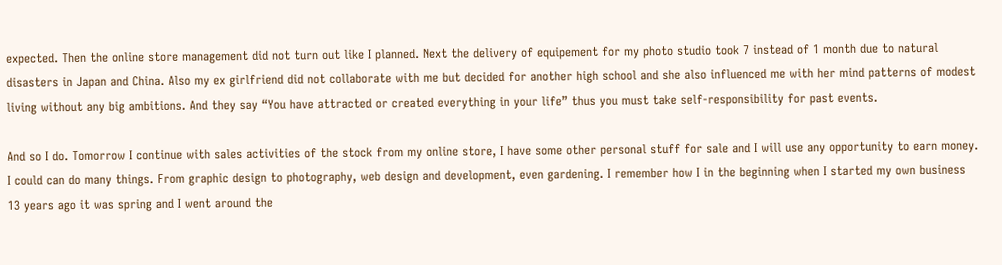expected. Then the online store management did not turn out like I planned. Next the delivery of equipement for my photo studio took 7 instead of 1 month due to natural disasters in Japan and China. Also my ex girlfriend did not collaborate with me but decided for another high school and she also influenced me with her mind patterns of modest living without any big ambitions. And they say “You have attracted or created everything in your life” thus you must take self-responsibility for past events.

And so I do. Tomorrow I continue with sales activities of the stock from my online store, I have some other personal stuff for sale and I will use any opportunity to earn money. I could can do many things. From graphic design to photography, web design and development, even gardening. I remember how I in the beginning when I started my own business 13 years ago it was spring and I went around the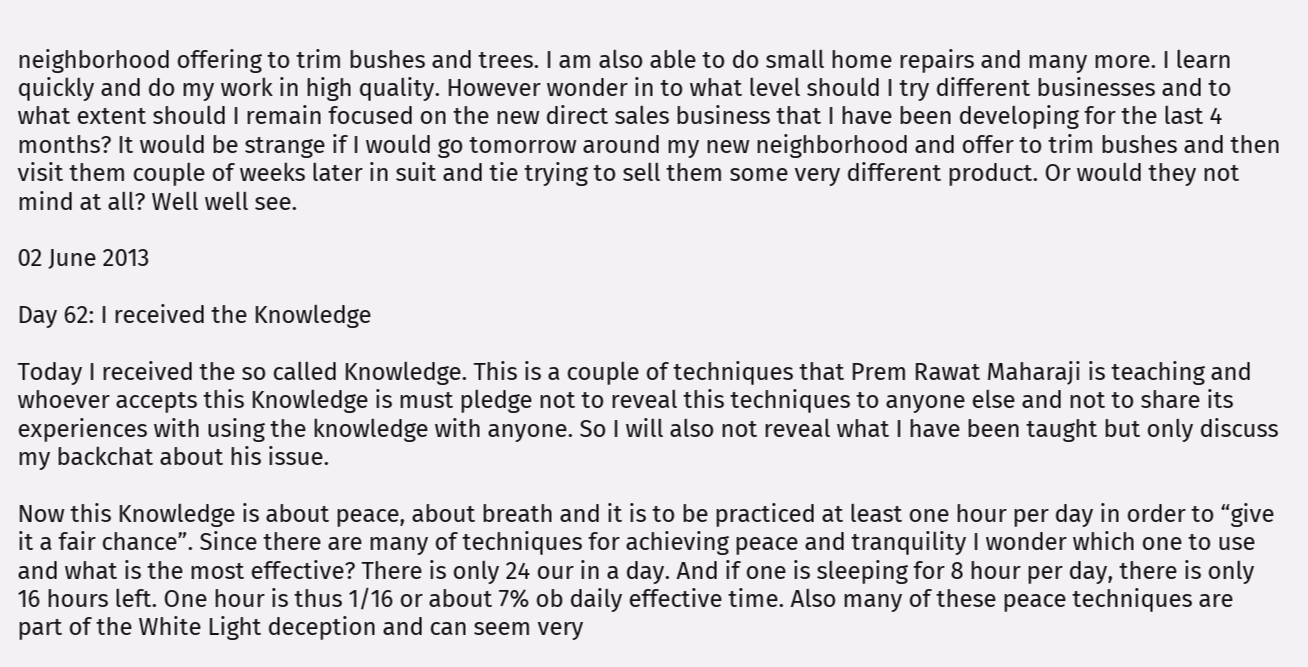neighborhood offering to trim bushes and trees. I am also able to do small home repairs and many more. I learn quickly and do my work in high quality. However wonder in to what level should I try different businesses and to what extent should I remain focused on the new direct sales business that I have been developing for the last 4 months? It would be strange if I would go tomorrow around my new neighborhood and offer to trim bushes and then visit them couple of weeks later in suit and tie trying to sell them some very different product. Or would they not mind at all? Well well see.

02 June 2013

Day 62: I received the Knowledge

Today I received the so called Knowledge. This is a couple of techniques that Prem Rawat Maharaji is teaching and whoever accepts this Knowledge is must pledge not to reveal this techniques to anyone else and not to share its experiences with using the knowledge with anyone. So I will also not reveal what I have been taught but only discuss my backchat about his issue.

Now this Knowledge is about peace, about breath and it is to be practiced at least one hour per day in order to “give it a fair chance”. Since there are many of techniques for achieving peace and tranquility I wonder which one to use and what is the most effective? There is only 24 our in a day. And if one is sleeping for 8 hour per day, there is only 16 hours left. One hour is thus 1/16 or about 7% ob daily effective time. Also many of these peace techniques are part of the White Light deception and can seem very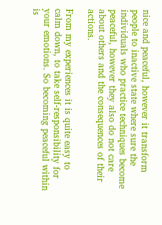nice and peaceful, however it transform people to inactive state where sure the individuals who practice techniques become peaceful, however they also do not care about others and the consequences of their actions.

From my experiences it is quite easy to calm down, to take self-responsibility for your emotions. So becoming peaceful within is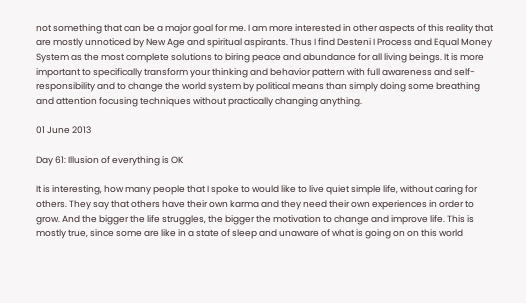not something that can be a major goal for me. I am more interested in other aspects of this reality that are mostly unnoticed by New Age and spiritual aspirants. Thus I find Desteni I Process and Equal Money System as the most complete solutions to biring peace and abundance for all living beings. It is more important to specifically transform your thinking and behavior pattern with full awareness and self-responsibility and to change the world system by political means than simply doing some breathing and attention focusing techniques without practically changing anything.

01 June 2013

Day 61: Illusion of everything is OK

It is interesting, how many people that I spoke to would like to live quiet simple life, without caring for others. They say that others have their own karma and they need their own experiences in order to grow. And the bigger the life struggles, the bigger the motivation to change and improve life. This is mostly true, since some are like in a state of sleep and unaware of what is going on on this world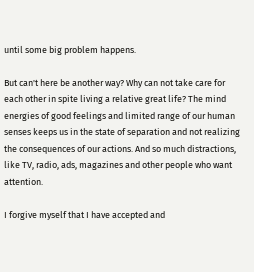until some big problem happens.

But can't here be another way? Why can not take care for each other in spite living a relative great life? The mind energies of good feelings and limited range of our human senses keeps us in the state of separation and not realizing the consequences of our actions. And so much distractions, like TV, radio, ads, magazines and other people who want attention.

I forgive myself that I have accepted and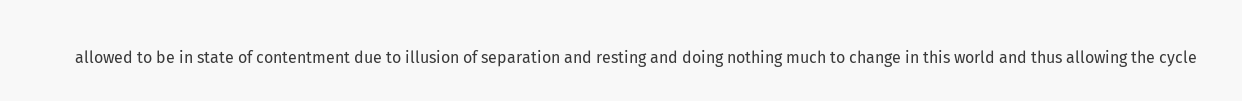allowed to be in state of contentment due to illusion of separation and resting and doing nothing much to change in this world and thus allowing the cycle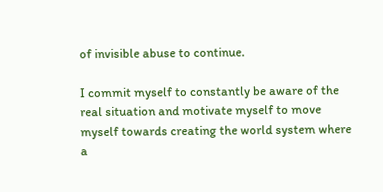of invisible abuse to continue.

I commit myself to constantly be aware of the real situation and motivate myself to move myself towards creating the world system where a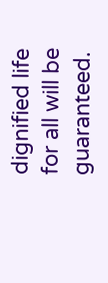dignified life for all will be guaranteed.